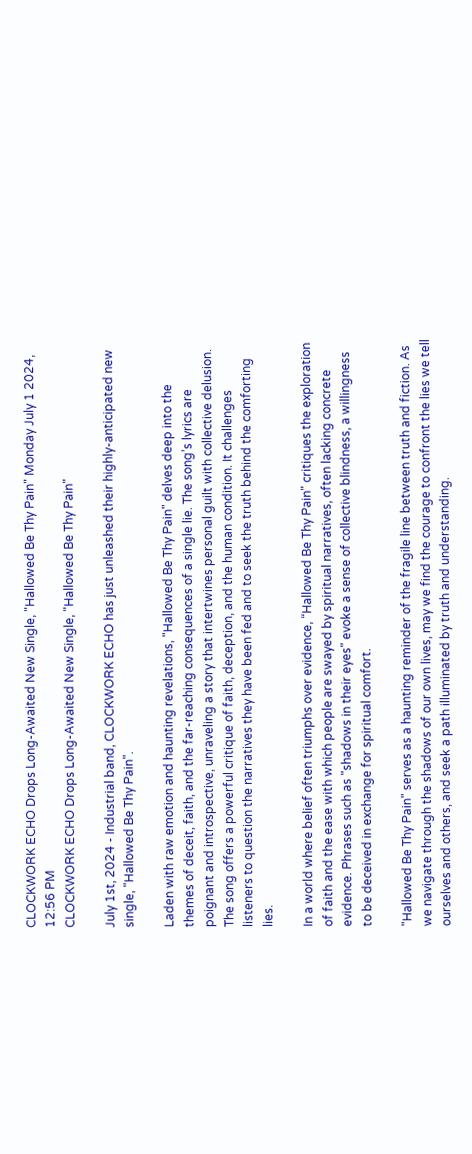CLOCKWORK ECHO Drops Long-Awaited New Single, "Hallowed Be Thy Pain" Monday July 1 2024, 12:56 PM
CLOCKWORK ECHO Drops Long-Awaited New Single, "Hallowed Be Thy Pain"

July 1st, 2024 - Industrial band, CLOCKWORK ECHO has just unleashed their highly-anticipated new single, "Hallowed Be Thy Pain".

Laden with raw emotion and haunting revelations, "Hallowed Be Thy Pain" delves deep into the themes of deceit, faith, and the far-reaching consequences of a single lie. The song’s lyrics are poignant and introspective, unraveling a story that intertwines personal guilt with collective delusion.  The song offers a powerful critique of faith, deception, and the human condition. It challenges listeners to question the narratives they have been fed and to seek the truth behind the comforting lies.

In a world where belief often triumphs over evidence, “Hallowed Be Thy Pain" critiques the exploration of faith and the ease with which people are swayed by spiritual narratives, often lacking concrete evidence. Phrases such as "shadows in their eyes" evoke a sense of collective blindness, a willingness to be deceived in exchange for spiritual comfort.

"Hallowed Be Thy Pain" serves as a haunting reminder of the fragile line between truth and fiction. As we navigate through the shadows of our own lives, may we find the courage to confront the lies we tell ourselves and others, and seek a path illuminated by truth and understanding.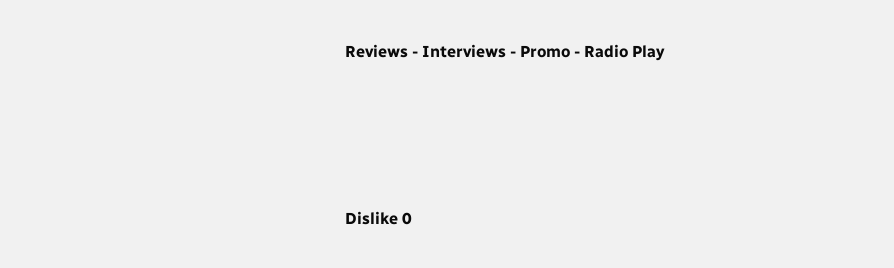Reviews - Interviews - Promo - Radio Play




Dislike 0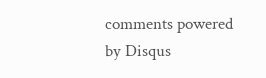comments powered by Disqus